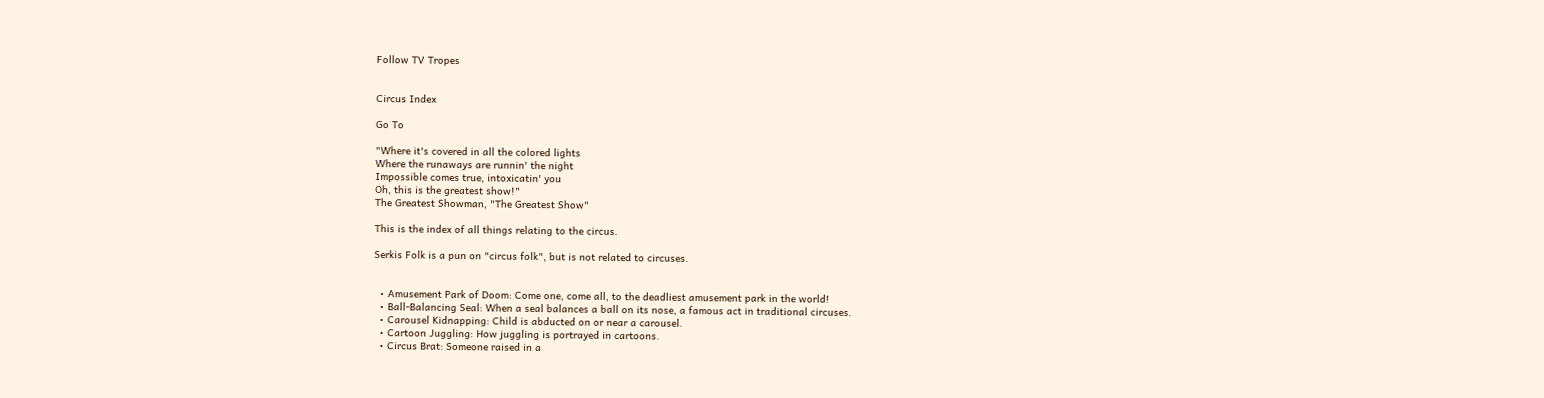Follow TV Tropes


Circus Index

Go To

"Where it's covered in all the colored lights
Where the runaways are runnin' the night
Impossible comes true, intoxicatin' you
Oh, this is the greatest show!"
The Greatest Showman, "The Greatest Show"

This is the index of all things relating to the circus.

Serkis Folk is a pun on "circus folk", but is not related to circuses.


  • Amusement Park of Doom: Come one, come all, to the deadliest amusement park in the world!
  • Ball-Balancing Seal: When a seal balances a ball on its nose, a famous act in traditional circuses.
  • Carousel Kidnapping: Child is abducted on or near a carousel.
  • Cartoon Juggling: How juggling is portrayed in cartoons.
  • Circus Brat: Someone raised in a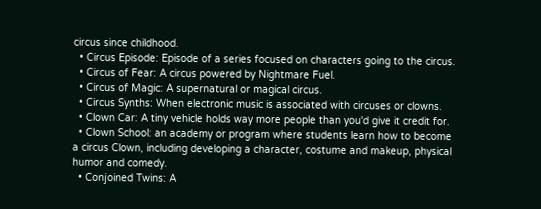circus since childhood.
  • Circus Episode: Episode of a series focused on characters going to the circus.
  • Circus of Fear: A circus powered by Nightmare Fuel.
  • Circus of Magic: A supernatural or magical circus.
  • Circus Synths: When electronic music is associated with circuses or clowns.
  • Clown Car: A tiny vehicle holds way more people than you'd give it credit for.
  • Clown School: an academy or program where students learn how to become a circus Clown, including developing a character, costume and makeup, physical humor and comedy.
  • Conjoined Twins: A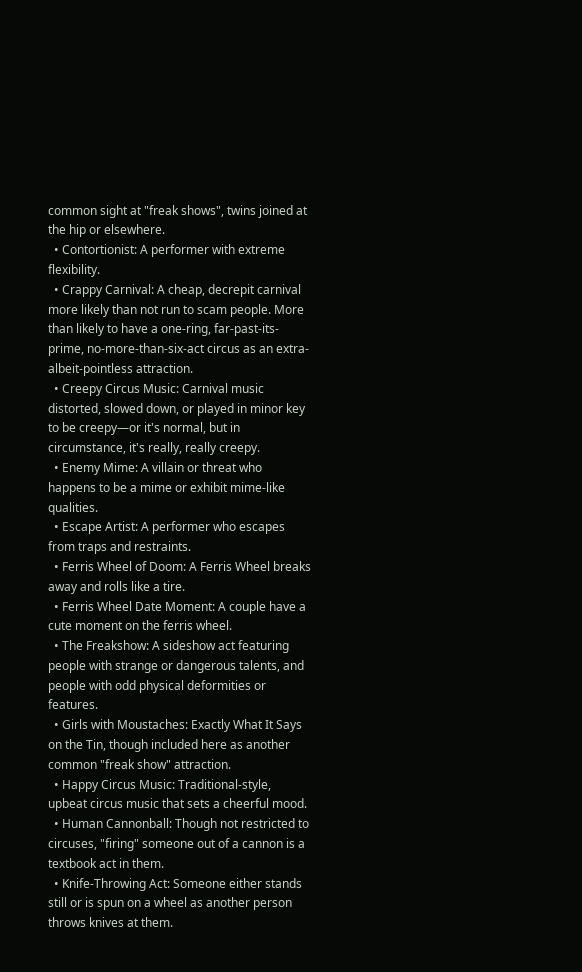common sight at "freak shows", twins joined at the hip or elsewhere.
  • Contortionist: A performer with extreme flexibility.
  • Crappy Carnival: A cheap, decrepit carnival more likely than not run to scam people. More than likely to have a one-ring, far-past-its-prime, no-more-than-six-act circus as an extra-albeit-pointless attraction.
  • Creepy Circus Music: Carnival music distorted, slowed down, or played in minor key to be creepy—or it's normal, but in circumstance, it's really, really creepy.
  • Enemy Mime: A villain or threat who happens to be a mime or exhibit mime-like qualities.
  • Escape Artist: A performer who escapes from traps and restraints.
  • Ferris Wheel of Doom: A Ferris Wheel breaks away and rolls like a tire.
  • Ferris Wheel Date Moment: A couple have a cute moment on the ferris wheel.
  • The Freakshow: A sideshow act featuring people with strange or dangerous talents, and people with odd physical deformities or features.
  • Girls with Moustaches: Exactly What It Says on the Tin, though included here as another common "freak show" attraction.
  • Happy Circus Music: Traditional-style, upbeat circus music that sets a cheerful mood.
  • Human Cannonball: Though not restricted to circuses, "firing" someone out of a cannon is a textbook act in them.
  • Knife-Throwing Act: Someone either stands still or is spun on a wheel as another person throws knives at them.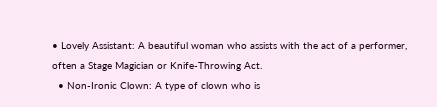• Lovely Assistant: A beautiful woman who assists with the act of a performer, often a Stage Magician or Knife-Throwing Act.
  • Non-Ironic Clown: A type of clown who is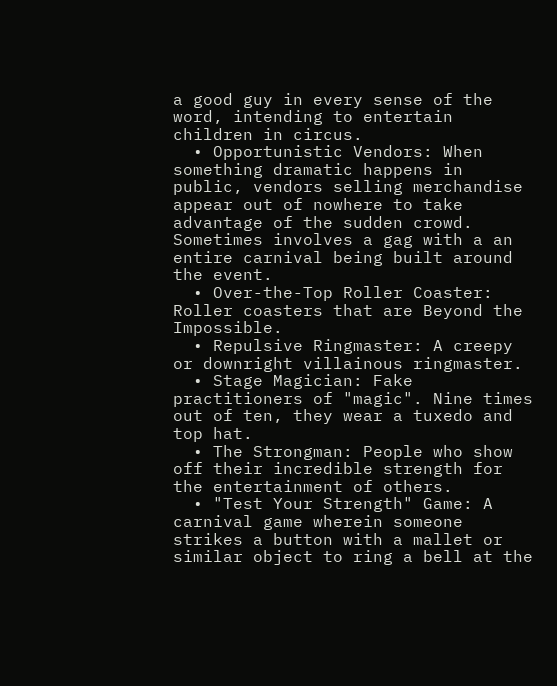a good guy in every sense of the word, intending to entertain children in circus.
  • Opportunistic Vendors: When something dramatic happens in public, vendors selling merchandise appear out of nowhere to take advantage of the sudden crowd. Sometimes involves a gag with a an entire carnival being built around the event.
  • Over-the-Top Roller Coaster: Roller coasters that are Beyond the Impossible.
  • Repulsive Ringmaster: A creepy or downright villainous ringmaster.
  • Stage Magician: Fake practitioners of "magic". Nine times out of ten, they wear a tuxedo and top hat.
  • The Strongman: People who show off their incredible strength for the entertainment of others.
  • "Test Your Strength" Game: A carnival game wherein someone strikes a button with a mallet or similar object to ring a bell at the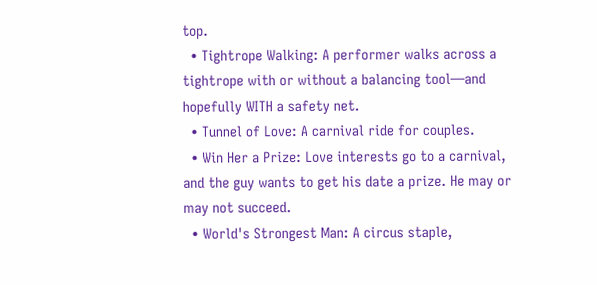top.
  • Tightrope Walking: A performer walks across a tightrope with or without a balancing tool—and hopefully WITH a safety net.
  • Tunnel of Love: A carnival ride for couples.
  • Win Her a Prize: Love interests go to a carnival, and the guy wants to get his date a prize. He may or may not succeed.
  • World's Strongest Man: A circus staple,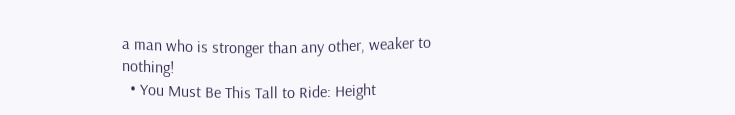a man who is stronger than any other, weaker to nothing!
  • You Must Be This Tall to Ride: Height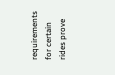requirements for certain rides prove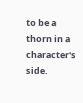to be a thorn in a character's side.